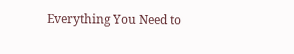Everything You Need to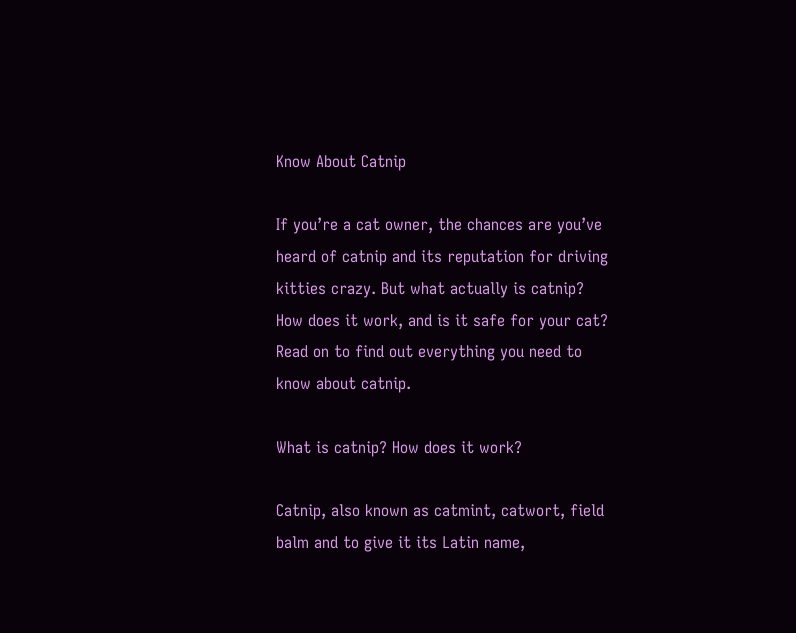Know About Catnip

If you’re a cat owner, the chances are you’ve heard of catnip and its reputation for driving kitties crazy. But what actually is catnip? How does it work, and is it safe for your cat? Read on to find out everything you need to know about catnip.

What is catnip? How does it work?

Catnip, also known as catmint, catwort, field balm and to give it its Latin name,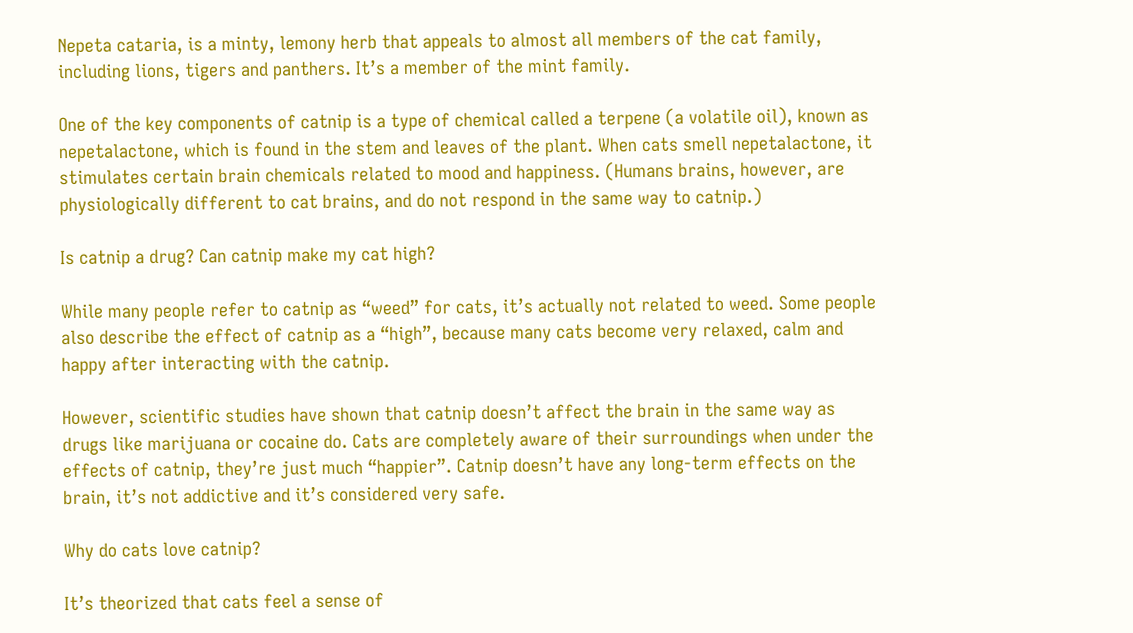Nepeta cataria, is a minty, lemony herb that appeals to almost all members of the cat family, including lions, tigers and panthers. It’s a member of the mint family.

One of the key components of catnip is a type of chemical called a terpene (a volatile oil), known as nepetalactone, which is found in the stem and leaves of the plant. When cats smell nepetalactone, it stimulates certain brain chemicals related to mood and happiness. (Humans brains, however, are physiologically different to cat brains, and do not respond in the same way to catnip.)

Is catnip a drug? Can catnip make my cat high?

While many people refer to catnip as “weed” for cats, it’s actually not related to weed. Some people also describe the effect of catnip as a “high”, because many cats become very relaxed, calm and happy after interacting with the catnip.

However, scientific studies have shown that catnip doesn’t affect the brain in the same way as drugs like marijuana or cocaine do. Cats are completely aware of their surroundings when under the effects of catnip, they’re just much “happier”. Catnip doesn’t have any long-term effects on the brain, it’s not addictive and it’s considered very safe.

Why do cats love catnip?

It’s theorized that cats feel a sense of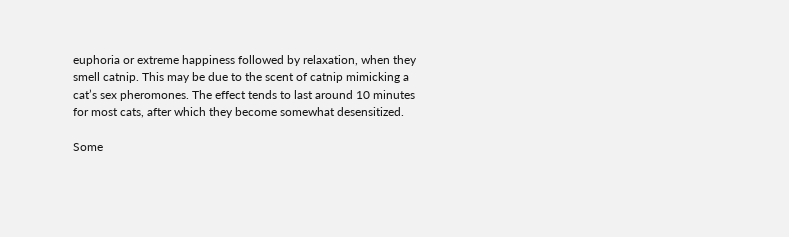euphoria or extreme happiness followed by relaxation, when they smell catnip. This may be due to the scent of catnip mimicking a cat’s sex pheromones. The effect tends to last around 10 minutes for most cats, after which they become somewhat desensitized.

Some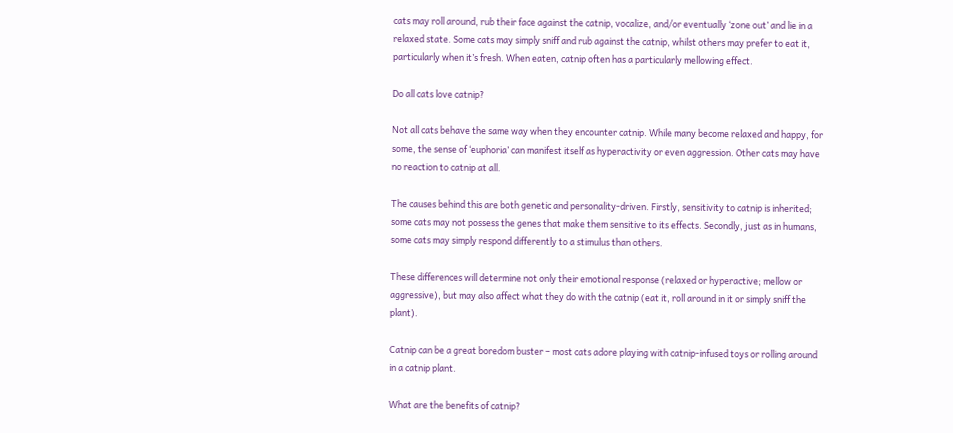cats may roll around, rub their face against the catnip, vocalize, and/or eventually ‘zone out’ and lie in a relaxed state. Some cats may simply sniff and rub against the catnip, whilst others may prefer to eat it, particularly when it’s fresh. When eaten, catnip often has a particularly mellowing effect.

Do all cats love catnip?

Not all cats behave the same way when they encounter catnip. While many become relaxed and happy, for some, the sense of ‘euphoria’ can manifest itself as hyperactivity or even aggression. Other cats may have no reaction to catnip at all.

The causes behind this are both genetic and personality-driven. Firstly, sensitivity to catnip is inherited; some cats may not possess the genes that make them sensitive to its effects. Secondly, just as in humans, some cats may simply respond differently to a stimulus than others.

These differences will determine not only their emotional response (relaxed or hyperactive; mellow or aggressive), but may also affect what they do with the catnip (eat it, roll around in it or simply sniff the plant).

Catnip can be a great boredom buster – most cats adore playing with catnip-infused toys or rolling around in a catnip plant.

What are the benefits of catnip?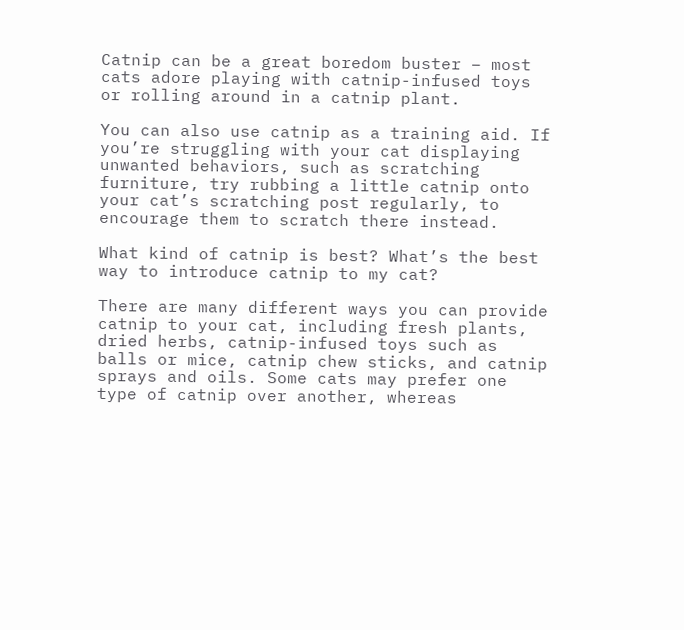Catnip can be a great boredom buster – most cats adore playing with catnip-infused toys or rolling around in a catnip plant.

You can also use catnip as a training aid. If you’re struggling with your cat displaying unwanted behaviors, such as scratching furniture, try rubbing a little catnip onto your cat’s scratching post regularly, to encourage them to scratch there instead.

What kind of catnip is best? What’s the best way to introduce catnip to my cat?

There are many different ways you can provide catnip to your cat, including fresh plants, dried herbs, catnip-infused toys such as balls or mice, catnip chew sticks, and catnip sprays and oils. Some cats may prefer one type of catnip over another, whereas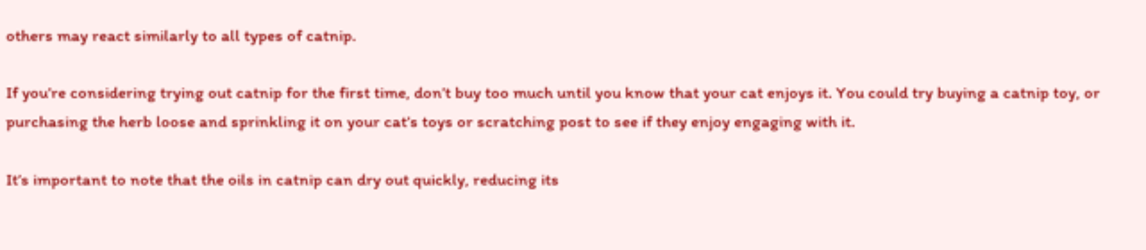others may react similarly to all types of catnip.

If you’re considering trying out catnip for the first time, don’t buy too much until you know that your cat enjoys it. You could try buying a catnip toy, or purchasing the herb loose and sprinkling it on your cat’s toys or scratching post to see if they enjoy engaging with it.

It’s important to note that the oils in catnip can dry out quickly, reducing its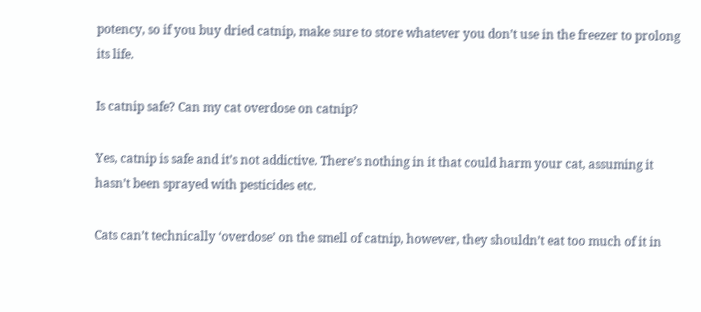potency, so if you buy dried catnip, make sure to store whatever you don’t use in the freezer to prolong its life.

Is catnip safe? Can my cat overdose on catnip?

Yes, catnip is safe and it’s not addictive. There’s nothing in it that could harm your cat, assuming it hasn’t been sprayed with pesticides etc.

Cats can’t technically ‘overdose’ on the smell of catnip, however, they shouldn’t eat too much of it in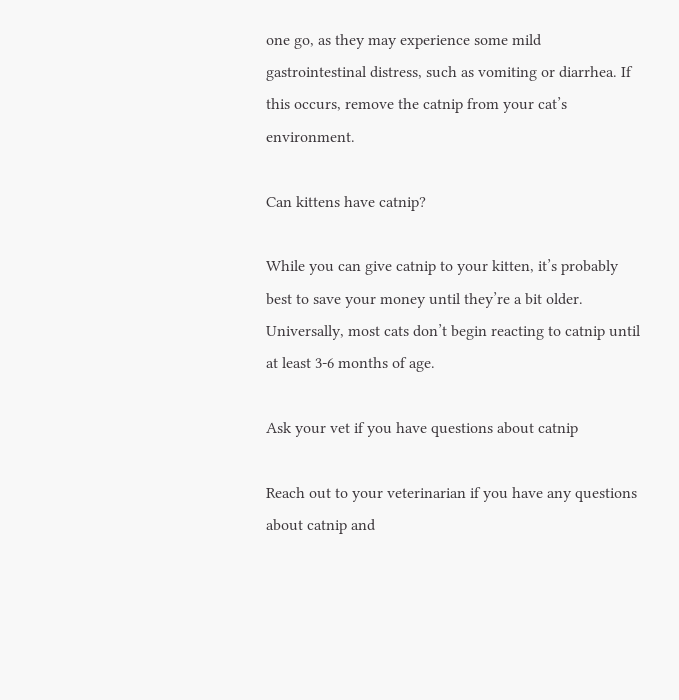one go, as they may experience some mild gastrointestinal distress, such as vomiting or diarrhea. If this occurs, remove the catnip from your cat’s environment.

Can kittens have catnip?

While you can give catnip to your kitten, it’s probably best to save your money until they’re a bit older. Universally, most cats don’t begin reacting to catnip until at least 3-6 months of age.

Ask your vet if you have questions about catnip

Reach out to your veterinarian if you have any questions about catnip and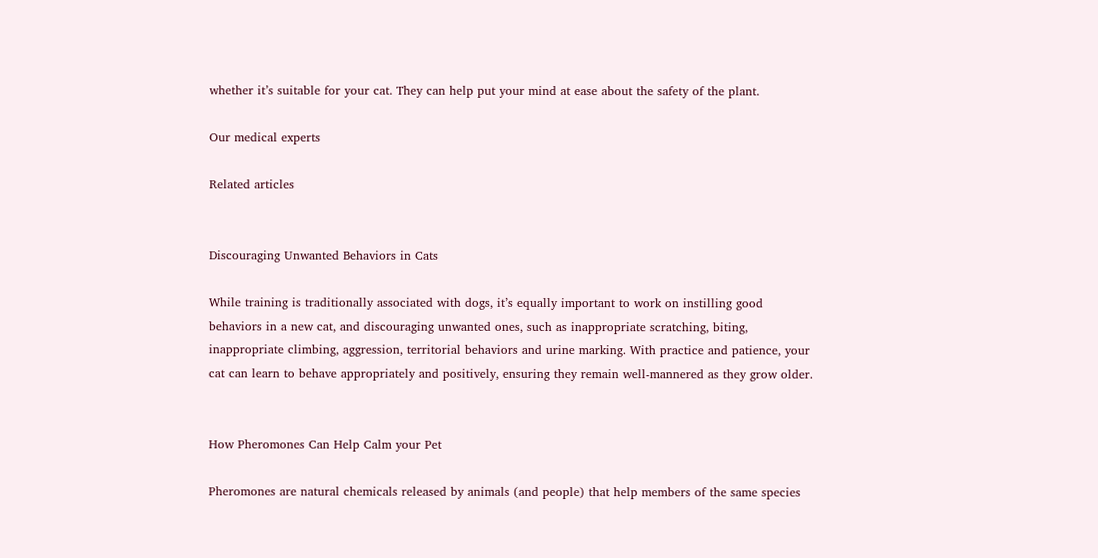whether it’s suitable for your cat. They can help put your mind at ease about the safety of the plant.

Our medical experts

Related articles


Discouraging Unwanted Behaviors in Cats

While training is traditionally associated with dogs, it’s equally important to work on instilling good behaviors in a new cat, and discouraging unwanted ones, such as inappropriate scratching, biting, inappropriate climbing, aggression, territorial behaviors and urine marking. With practice and patience, your cat can learn to behave appropriately and positively, ensuring they remain well-mannered as they grow older.


How Pheromones Can Help Calm your Pet

Pheromones are natural chemicals released by animals (and people) that help members of the same species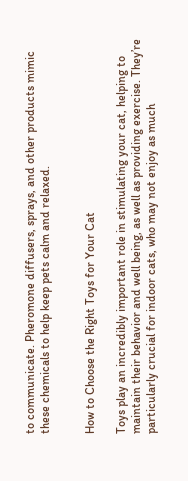to communicate. Pheromone diffusers, sprays, and other products mimic these chemicals to help keep pets calm and relaxed.


How to Choose the Right Toys for Your Cat

Toys play an incredibly important role in stimulating your cat, helping to maintain their behavior and well being, as well as providing exercise. They’re particularly crucial for indoor cats, who may not enjoy as much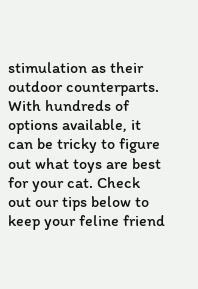stimulation as their outdoor counterparts. With hundreds of options available, it can be tricky to figure out what toys are best for your cat. Check out our tips below to keep your feline friend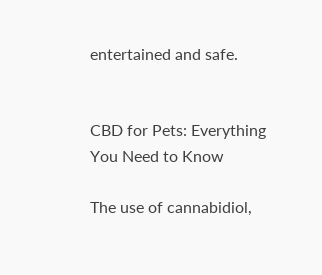entertained and safe.


CBD for Pets: Everything You Need to Know

The use of cannabidiol,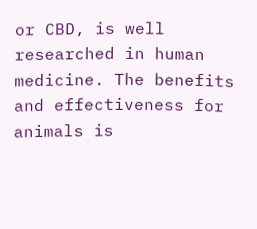or CBD, is well researched in human medicine. The benefits and effectiveness for animals is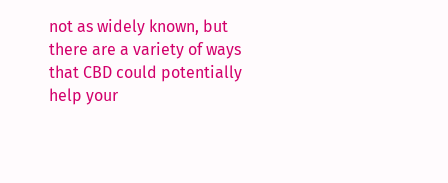not as widely known, but there are a variety of ways that CBD could potentially help your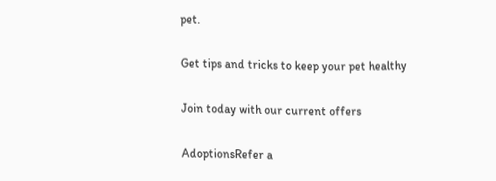pet.

Get tips and tricks to keep your pet healthy

Join today with our current offers

AdoptionsRefer a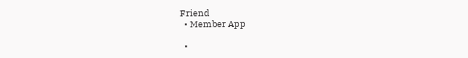Friend
  • Member App

  •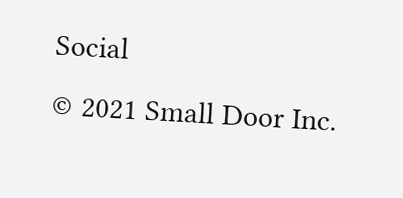Social
© 2021 Small Door Inc.